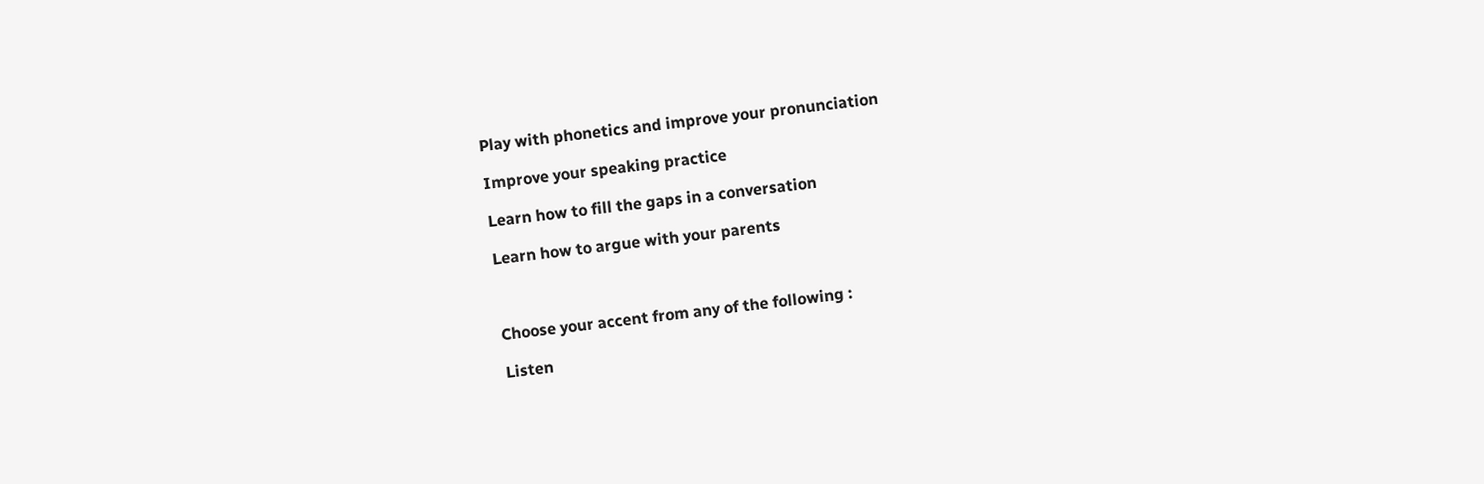Play with phonetics and improve your pronunciation

Improve your speaking practice

Learn how to fill the gaps in a conversation

Learn how to argue with your parents



Choose your accent from any of the following :

Listen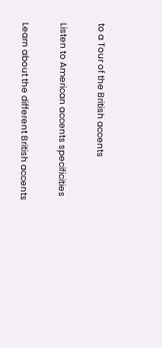to a Tour of the British accents

Listen to American accents specificities

Learn about the different British accents